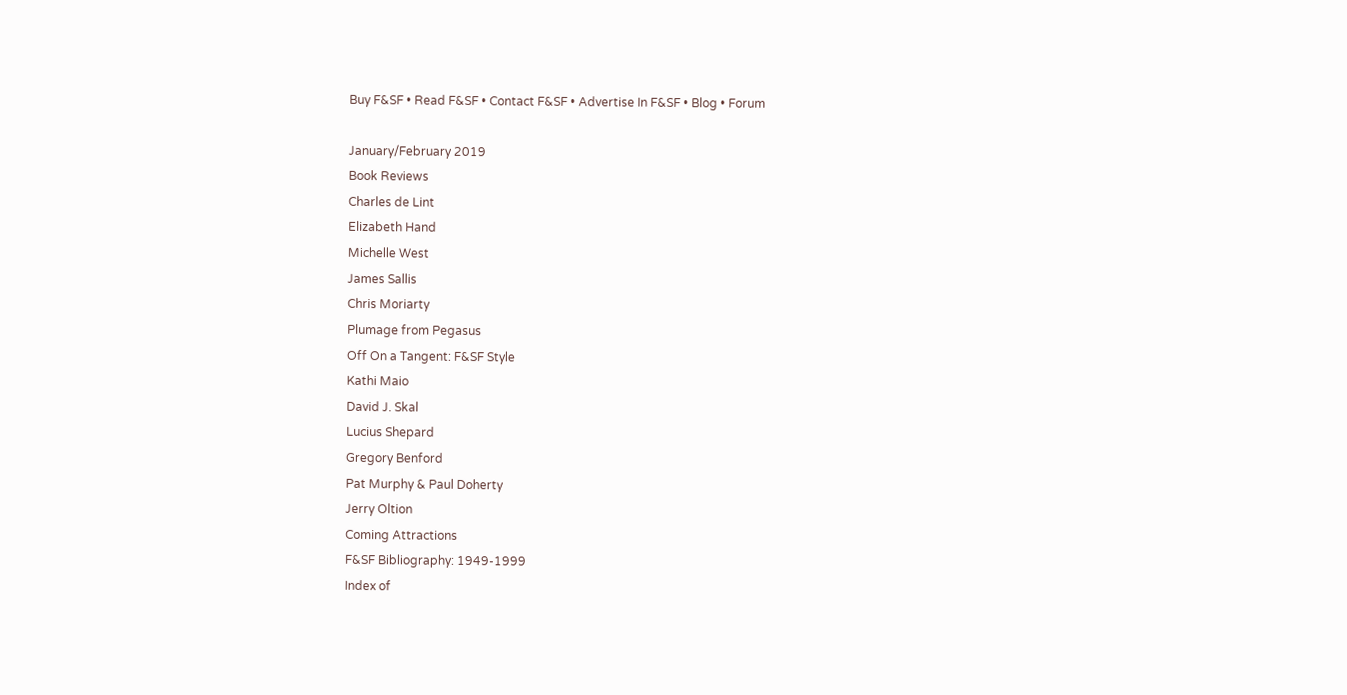Buy F&SF • Read F&SF • Contact F&SF • Advertise In F&SF • Blog • Forum

January/February 2019
Book Reviews
Charles de Lint
Elizabeth Hand
Michelle West
James Sallis
Chris Moriarty
Plumage from Pegasus
Off On a Tangent: F&SF Style
Kathi Maio
David J. Skal
Lucius Shepard
Gregory Benford
Pat Murphy & Paul Doherty
Jerry Oltion
Coming Attractions
F&SF Bibliography: 1949-1999
Index of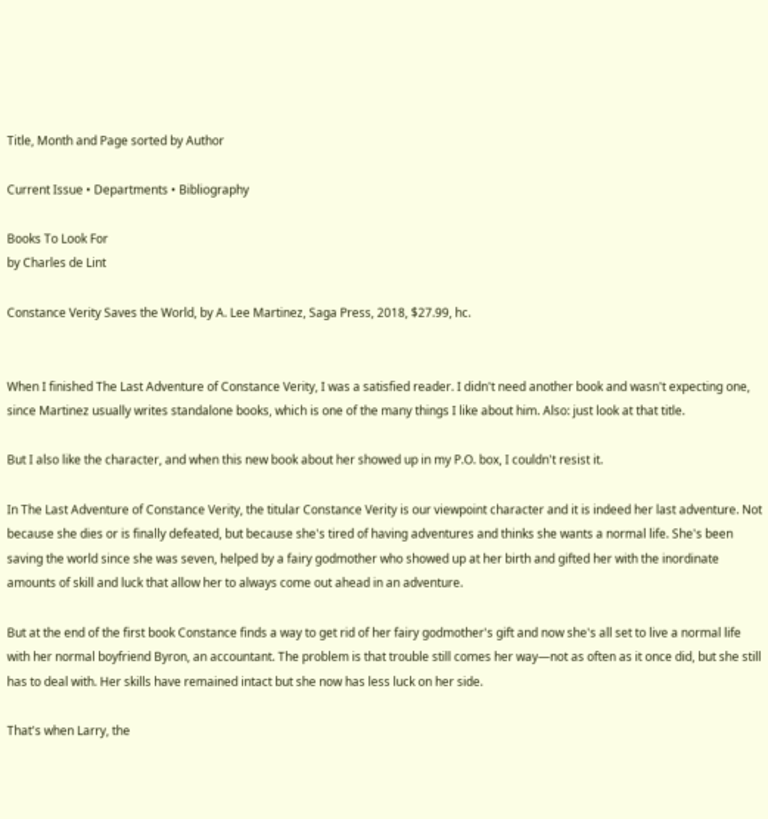Title, Month and Page sorted by Author

Current Issue • Departments • Bibliography

Books To Look For
by Charles de Lint

Constance Verity Saves the World, by A. Lee Martinez, Saga Press, 2018, $27.99, hc.


When I finished The Last Adventure of Constance Verity, I was a satisfied reader. I didn't need another book and wasn't expecting one, since Martinez usually writes standalone books, which is one of the many things I like about him. Also: just look at that title.

But I also like the character, and when this new book about her showed up in my P.O. box, I couldn't resist it.

In The Last Adventure of Constance Verity, the titular Constance Verity is our viewpoint character and it is indeed her last adventure. Not because she dies or is finally defeated, but because she's tired of having adventures and thinks she wants a normal life. She's been saving the world since she was seven, helped by a fairy godmother who showed up at her birth and gifted her with the inordinate amounts of skill and luck that allow her to always come out ahead in an adventure.

But at the end of the first book Constance finds a way to get rid of her fairy godmother's gift and now she's all set to live a normal life with her normal boyfriend Byron, an accountant. The problem is that trouble still comes her way—not as often as it once did, but she still has to deal with. Her skills have remained intact but she now has less luck on her side.

That's when Larry, the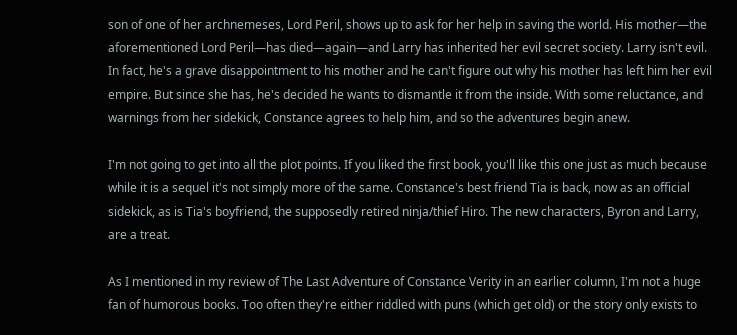son of one of her archnemeses, Lord Peril, shows up to ask for her help in saving the world. His mother—the aforementioned Lord Peril—has died—again—and Larry has inherited her evil secret society. Larry isn't evil. In fact, he's a grave disappointment to his mother and he can't figure out why his mother has left him her evil empire. But since she has, he's decided he wants to dismantle it from the inside. With some reluctance, and warnings from her sidekick, Constance agrees to help him, and so the adventures begin anew.

I'm not going to get into all the plot points. If you liked the first book, you'll like this one just as much because while it is a sequel it's not simply more of the same. Constance's best friend Tia is back, now as an official sidekick, as is Tia's boyfriend, the supposedly retired ninja/thief Hiro. The new characters, Byron and Larry, are a treat.

As I mentioned in my review of The Last Adventure of Constance Verity in an earlier column, I'm not a huge fan of humorous books. Too often they're either riddled with puns (which get old) or the story only exists to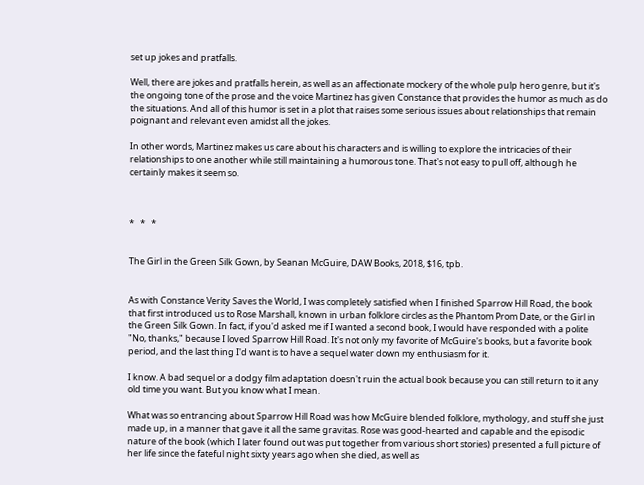set up jokes and pratfalls.

Well, there are jokes and pratfalls herein, as well as an affectionate mockery of the whole pulp hero genre, but it's the ongoing tone of the prose and the voice Martinez has given Constance that provides the humor as much as do the situations. And all of this humor is set in a plot that raises some serious issues about relationships that remain poignant and relevant even amidst all the jokes.

In other words, Martinez makes us care about his characters and is willing to explore the intricacies of their relationships to one another while still maintaining a humorous tone. That's not easy to pull off, although he certainly makes it seem so.



*   *   *


The Girl in the Green Silk Gown, by Seanan McGuire, DAW Books, 2018, $16, tpb.


As with Constance Verity Saves the World, I was completely satisfied when I finished Sparrow Hill Road, the book that first introduced us to Rose Marshall, known in urban folklore circles as the Phantom Prom Date, or the Girl in the Green Silk Gown. In fact, if you'd asked me if I wanted a second book, I would have responded with a polite "No, thanks," because I loved Sparrow Hill Road. It's not only my favorite of McGuire's books, but a favorite book period, and the last thing I'd want is to have a sequel water down my enthusiasm for it.

I know. A bad sequel or a dodgy film adaptation doesn't ruin the actual book because you can still return to it any old time you want. But you know what I mean.

What was so entrancing about Sparrow Hill Road was how McGuire blended folklore, mythology, and stuff she just made up, in a manner that gave it all the same gravitas. Rose was good-hearted and capable and the episodic nature of the book (which I later found out was put together from various short stories) presented a full picture of her life since the fateful night sixty years ago when she died, as well as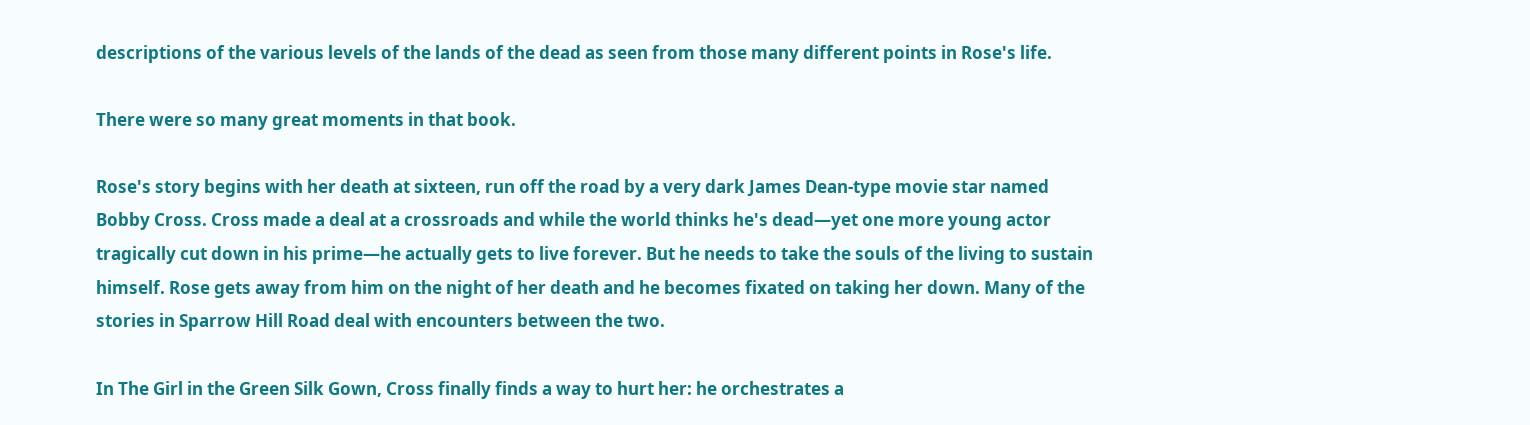descriptions of the various levels of the lands of the dead as seen from those many different points in Rose's life.

There were so many great moments in that book.

Rose's story begins with her death at sixteen, run off the road by a very dark James Dean-type movie star named Bobby Cross. Cross made a deal at a crossroads and while the world thinks he's dead—yet one more young actor tragically cut down in his prime—he actually gets to live forever. But he needs to take the souls of the living to sustain himself. Rose gets away from him on the night of her death and he becomes fixated on taking her down. Many of the stories in Sparrow Hill Road deal with encounters between the two.

In The Girl in the Green Silk Gown, Cross finally finds a way to hurt her: he orchestrates a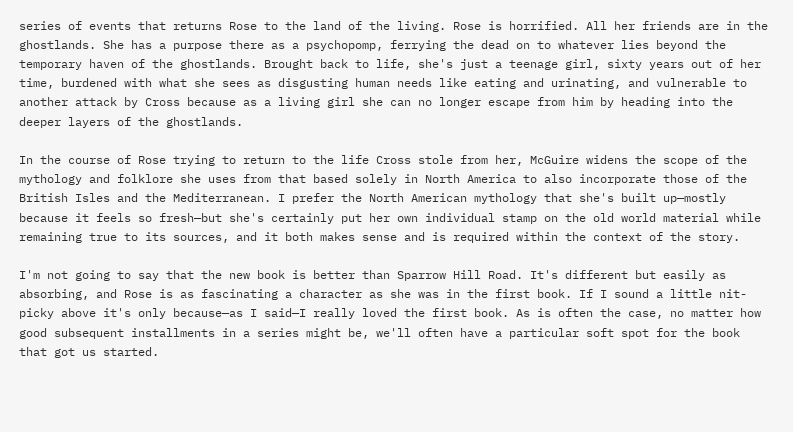series of events that returns Rose to the land of the living. Rose is horrified. All her friends are in the ghostlands. She has a purpose there as a psychopomp, ferrying the dead on to whatever lies beyond the temporary haven of the ghostlands. Brought back to life, she's just a teenage girl, sixty years out of her time, burdened with what she sees as disgusting human needs like eating and urinating, and vulnerable to another attack by Cross because as a living girl she can no longer escape from him by heading into the deeper layers of the ghostlands.

In the course of Rose trying to return to the life Cross stole from her, McGuire widens the scope of the mythology and folklore she uses from that based solely in North America to also incorporate those of the British Isles and the Mediterranean. I prefer the North American mythology that she's built up—mostly because it feels so fresh—but she's certainly put her own individual stamp on the old world material while remaining true to its sources, and it both makes sense and is required within the context of the story.

I'm not going to say that the new book is better than Sparrow Hill Road. It's different but easily as absorbing, and Rose is as fascinating a character as she was in the first book. If I sound a little nit-picky above it's only because—as I said—I really loved the first book. As is often the case, no matter how good subsequent installments in a series might be, we'll often have a particular soft spot for the book that got us started.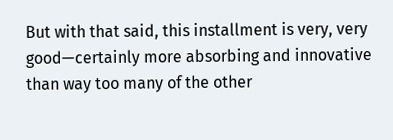But with that said, this installment is very, very good—certainly more absorbing and innovative than way too many of the other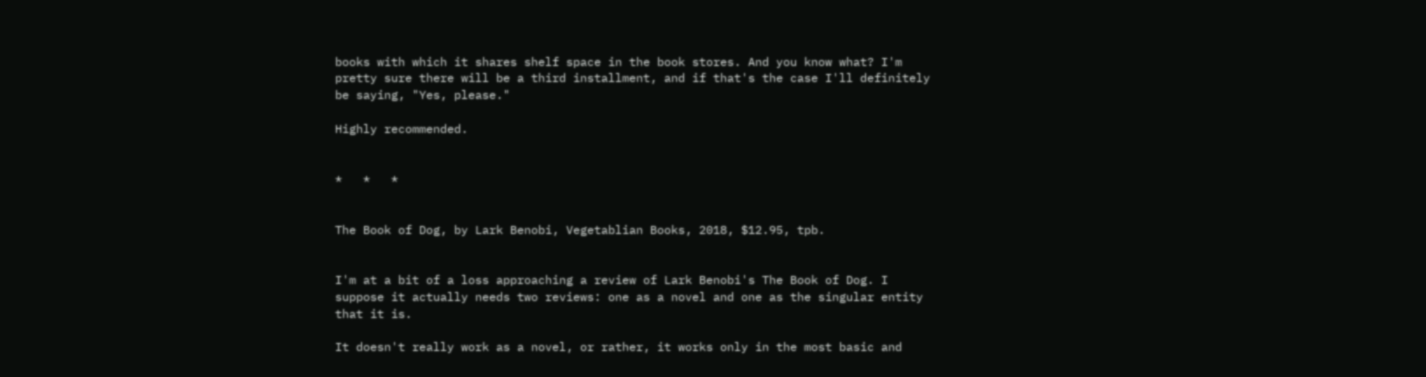books with which it shares shelf space in the book stores. And you know what? I'm pretty sure there will be a third installment, and if that's the case I'll definitely be saying, "Yes, please."

Highly recommended.


*   *   *


The Book of Dog, by Lark Benobi, Vegetablian Books, 2018, $12.95, tpb.


I'm at a bit of a loss approaching a review of Lark Benobi's The Book of Dog. I suppose it actually needs two reviews: one as a novel and one as the singular entity that it is.

It doesn't really work as a novel, or rather, it works only in the most basic and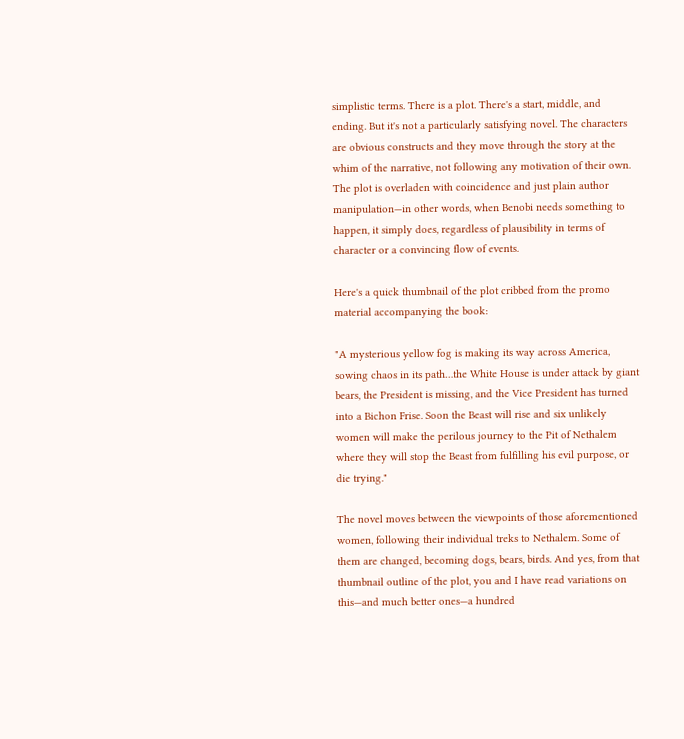simplistic terms. There is a plot. There's a start, middle, and ending. But it's not a particularly satisfying novel. The characters are obvious constructs and they move through the story at the whim of the narrative, not following any motivation of their own. The plot is overladen with coincidence and just plain author manipulation—in other words, when Benobi needs something to happen, it simply does, regardless of plausibility in terms of character or a convincing flow of events.

Here's a quick thumbnail of the plot cribbed from the promo material accompanying the book:

"A mysterious yellow fog is making its way across America, sowing chaos in its path…the White House is under attack by giant bears, the President is missing, and the Vice President has turned into a Bichon Frise. Soon the Beast will rise and six unlikely women will make the perilous journey to the Pit of Nethalem where they will stop the Beast from fulfilling his evil purpose, or die trying."

The novel moves between the viewpoints of those aforementioned women, following their individual treks to Nethalem. Some of them are changed, becoming dogs, bears, birds. And yes, from that thumbnail outline of the plot, you and I have read variations on this—and much better ones—a hundred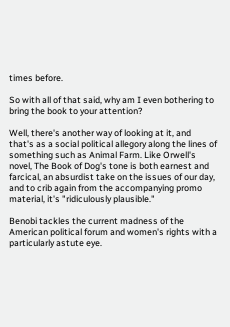times before.

So with all of that said, why am I even bothering to bring the book to your attention?

Well, there's another way of looking at it, and that's as a social political allegory along the lines of something such as Animal Farm. Like Orwell's novel, The Book of Dog's tone is both earnest and farcical, an absurdist take on the issues of our day, and to crib again from the accompanying promo material, it's "ridiculously plausible."

Benobi tackles the current madness of the American political forum and women's rights with a particularly astute eye.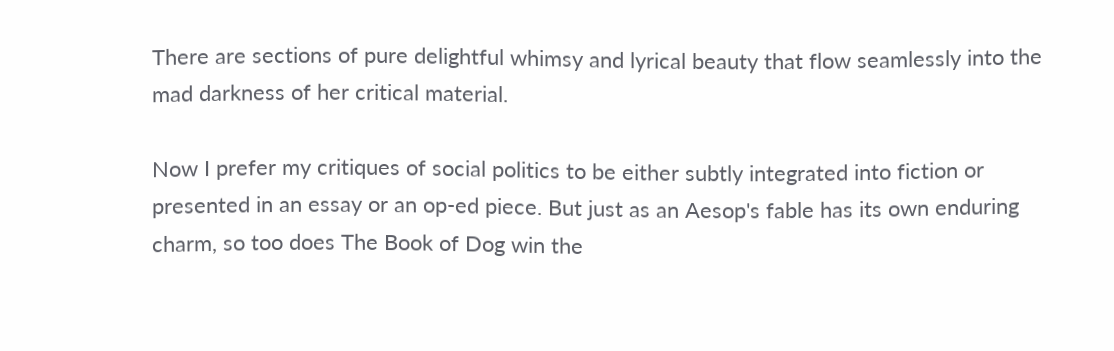There are sections of pure delightful whimsy and lyrical beauty that flow seamlessly into the mad darkness of her critical material.

Now I prefer my critiques of social politics to be either subtly integrated into fiction or presented in an essay or an op-ed piece. But just as an Aesop's fable has its own enduring charm, so too does The Book of Dog win the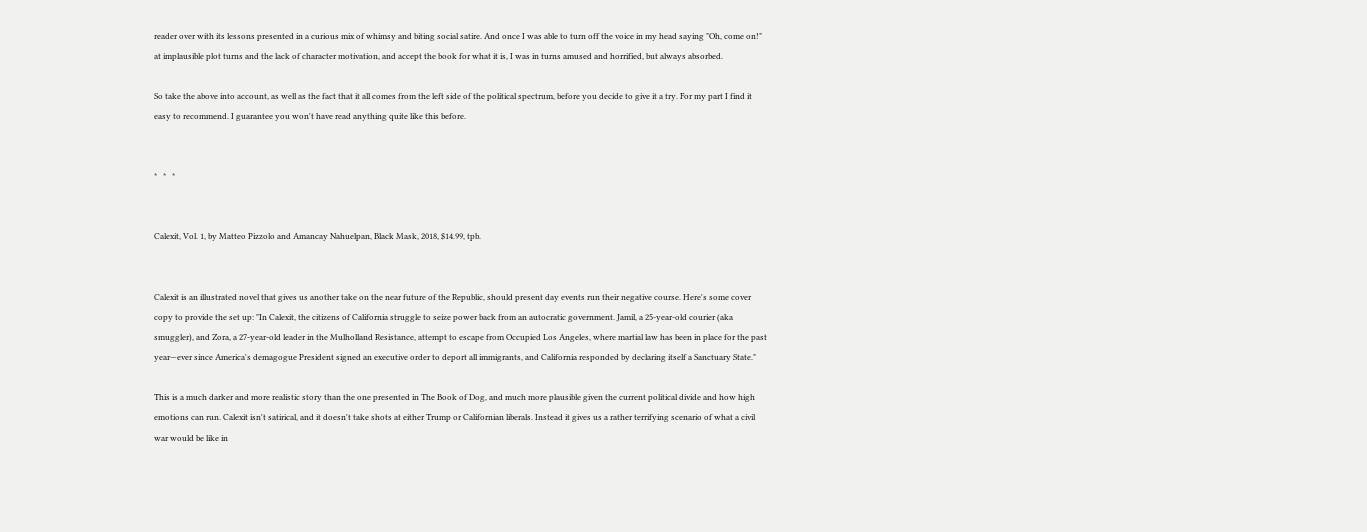reader over with its lessons presented in a curious mix of whimsy and biting social satire. And once I was able to turn off the voice in my head saying "Oh, come on!" at implausible plot turns and the lack of character motivation, and accept the book for what it is, I was in turns amused and horrified, but always absorbed.

So take the above into account, as well as the fact that it all comes from the left side of the political spectrum, before you decide to give it a try. For my part I find it easy to recommend. I guarantee you won't have read anything quite like this before.


*   *   *


Calexit, Vol. 1, by Matteo Pizzolo and Amancay Nahuelpan, Black Mask, 2018, $14.99, tpb.


Calexit is an illustrated novel that gives us another take on the near future of the Republic, should present day events run their negative course. Here's some cover copy to provide the set up: "In Calexit, the citizens of California struggle to seize power back from an autocratic government. Jamil, a 25-year-old courier (aka smuggler), and Zora, a 27-year-old leader in the Mulholland Resistance, attempt to escape from Occupied Los Angeles, where martial law has been in place for the past year—ever since America's demagogue President signed an executive order to deport all immigrants, and California responded by declaring itself a Sanctuary State."

This is a much darker and more realistic story than the one presented in The Book of Dog, and much more plausible given the current political divide and how high emotions can run. Calexit isn't satirical, and it doesn't take shots at either Trump or Californian liberals. Instead it gives us a rather terrifying scenario of what a civil war would be like in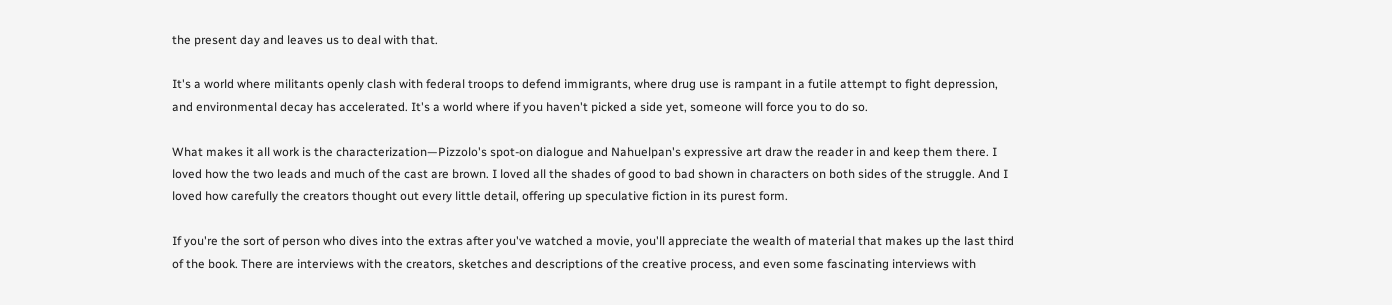the present day and leaves us to deal with that.

It's a world where militants openly clash with federal troops to defend immigrants, where drug use is rampant in a futile attempt to fight depression, and environmental decay has accelerated. It's a world where if you haven't picked a side yet, someone will force you to do so.

What makes it all work is the characterization—Pizzolo's spot-on dialogue and Nahuelpan's expressive art draw the reader in and keep them there. I loved how the two leads and much of the cast are brown. I loved all the shades of good to bad shown in characters on both sides of the struggle. And I loved how carefully the creators thought out every little detail, offering up speculative fiction in its purest form.

If you're the sort of person who dives into the extras after you've watched a movie, you'll appreciate the wealth of material that makes up the last third of the book. There are interviews with the creators, sketches and descriptions of the creative process, and even some fascinating interviews with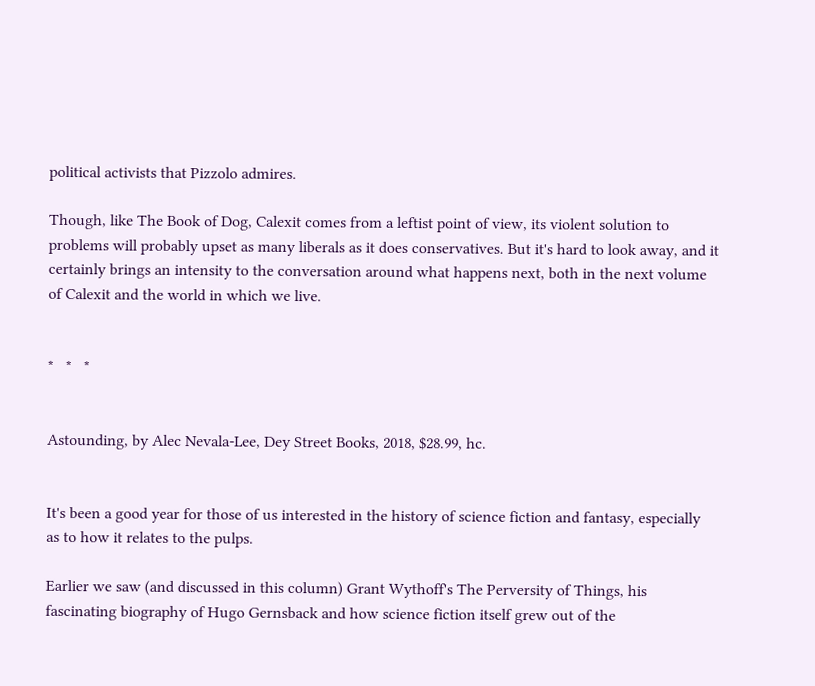political activists that Pizzolo admires.

Though, like The Book of Dog, Calexit comes from a leftist point of view, its violent solution to problems will probably upset as many liberals as it does conservatives. But it's hard to look away, and it certainly brings an intensity to the conversation around what happens next, both in the next volume of Calexit and the world in which we live.


*   *   *


Astounding, by Alec Nevala-Lee, Dey Street Books, 2018, $28.99, hc.


It's been a good year for those of us interested in the history of science fiction and fantasy, especially as to how it relates to the pulps.

Earlier we saw (and discussed in this column) Grant Wythoff's The Perversity of Things, his fascinating biography of Hugo Gernsback and how science fiction itself grew out of the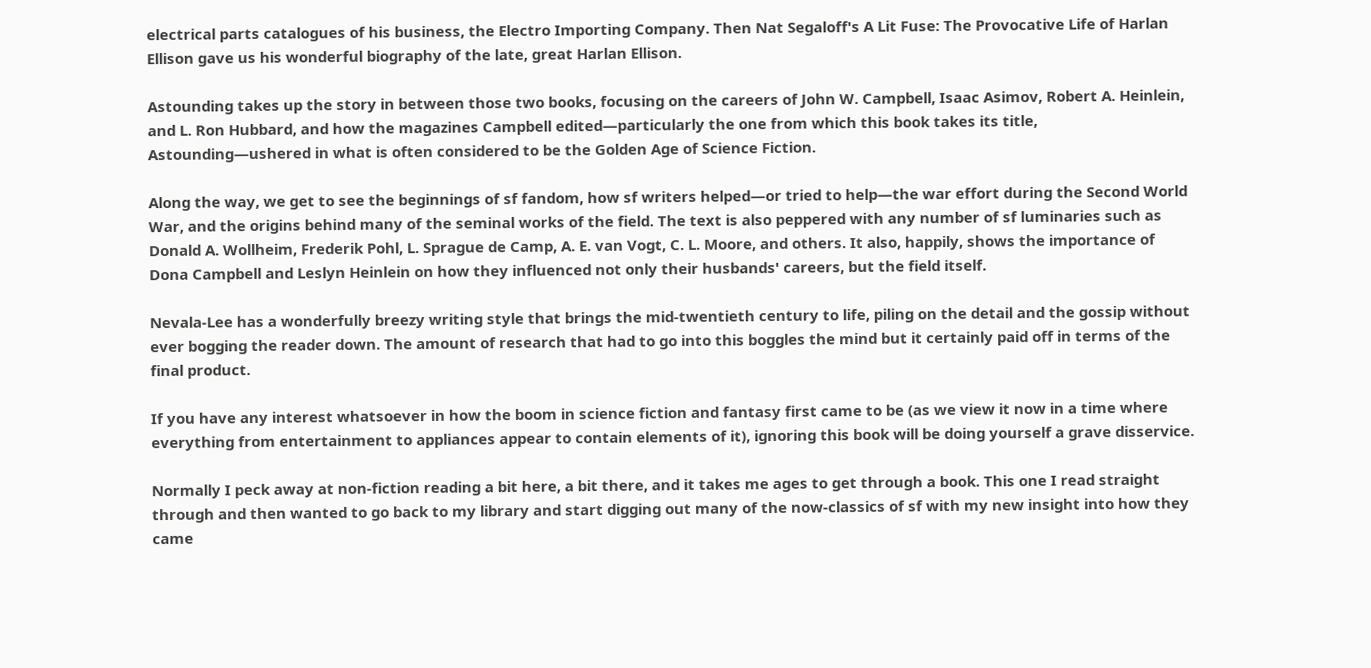electrical parts catalogues of his business, the Electro Importing Company. Then Nat Segaloff's A Lit Fuse: The Provocative Life of Harlan Ellison gave us his wonderful biography of the late, great Harlan Ellison.

Astounding takes up the story in between those two books, focusing on the careers of John W. Campbell, Isaac Asimov, Robert A. Heinlein, and L. Ron Hubbard, and how the magazines Campbell edited—particularly the one from which this book takes its title, Astounding—ushered in what is often considered to be the Golden Age of Science Fiction.

Along the way, we get to see the beginnings of sf fandom, how sf writers helped—or tried to help—the war effort during the Second World War, and the origins behind many of the seminal works of the field. The text is also peppered with any number of sf luminaries such as Donald A. Wollheim, Frederik Pohl, L. Sprague de Camp, A. E. van Vogt, C. L. Moore, and others. It also, happily, shows the importance of Dona Campbell and Leslyn Heinlein on how they influenced not only their husbands' careers, but the field itself.

Nevala-Lee has a wonderfully breezy writing style that brings the mid-twentieth century to life, piling on the detail and the gossip without ever bogging the reader down. The amount of research that had to go into this boggles the mind but it certainly paid off in terms of the final product.

If you have any interest whatsoever in how the boom in science fiction and fantasy first came to be (as we view it now in a time where everything from entertainment to appliances appear to contain elements of it), ignoring this book will be doing yourself a grave disservice.

Normally I peck away at non-fiction reading a bit here, a bit there, and it takes me ages to get through a book. This one I read straight through and then wanted to go back to my library and start digging out many of the now-classics of sf with my new insight into how they came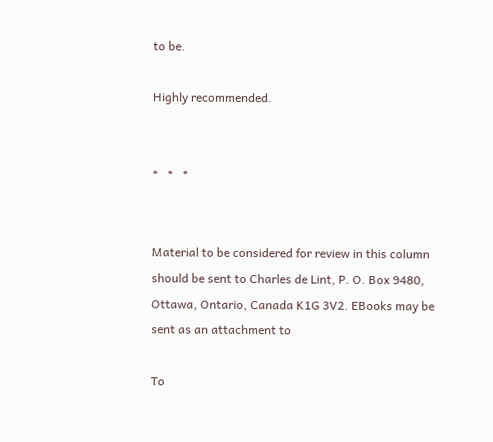to be.

Highly recommended.


*   *   *


Material to be considered for review in this column should be sent to Charles de Lint, P. O. Box 9480, Ottawa, Ontario, Canada K1G 3V2. EBooks may be sent as an attachment to

To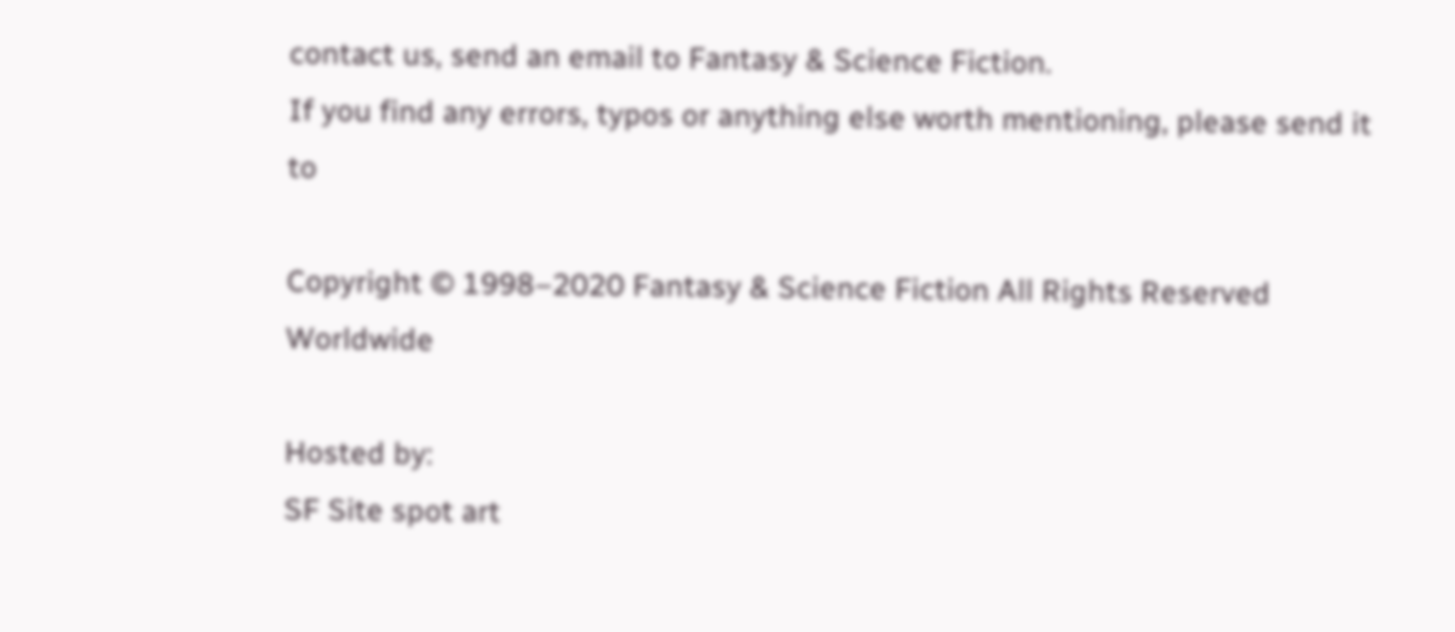contact us, send an email to Fantasy & Science Fiction.
If you find any errors, typos or anything else worth mentioning, please send it to

Copyright © 1998–2020 Fantasy & Science Fiction All Rights Reserved Worldwide

Hosted by:
SF Site spot art